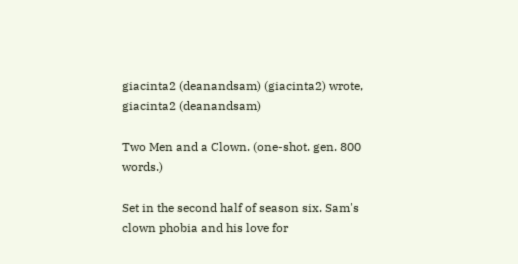giacinta2 (deanandsam) (giacinta2) wrote,
giacinta2 (deanandsam)

Two Men and a Clown. (one-shot. gen. 800 words.)

Set in the second half of season six. Sam's clown phobia and his love for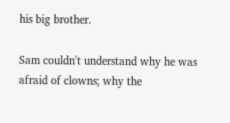his big brother.

Sam couldn't understand why he was afraid of clowns; why the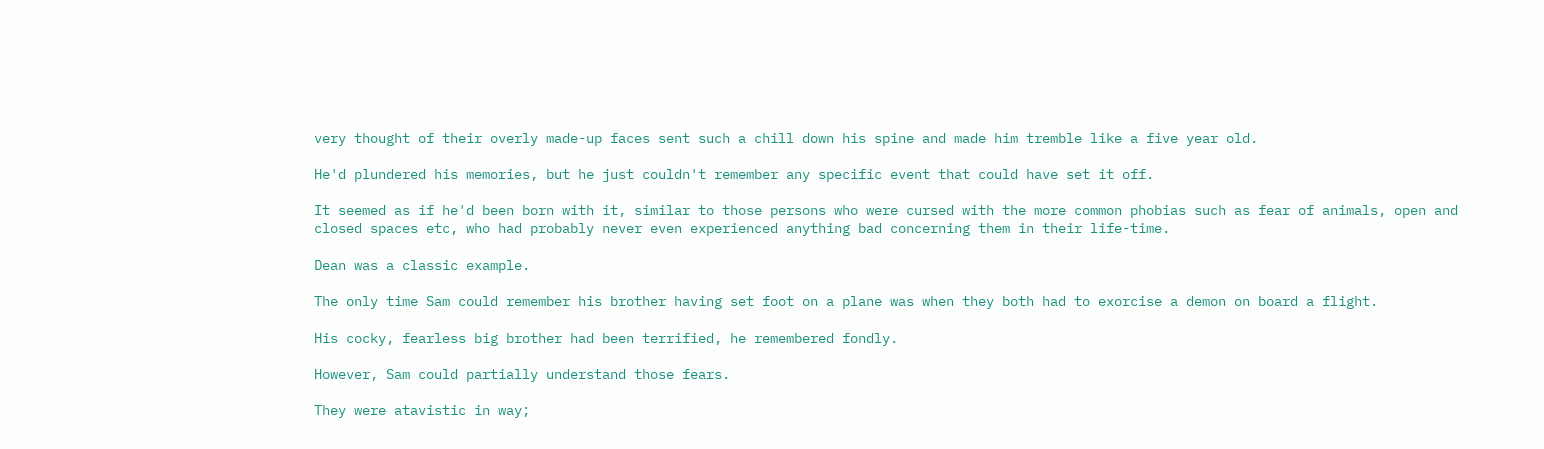very thought of their overly made-up faces sent such a chill down his spine and made him tremble like a five year old.

He'd plundered his memories, but he just couldn't remember any specific event that could have set it off.

It seemed as if he'd been born with it, similar to those persons who were cursed with the more common phobias such as fear of animals, open and closed spaces etc, who had probably never even experienced anything bad concerning them in their life-time.

Dean was a classic example.

The only time Sam could remember his brother having set foot on a plane was when they both had to exorcise a demon on board a flight.

His cocky, fearless big brother had been terrified, he remembered fondly.

However, Sam could partially understand those fears.

They were atavistic in way;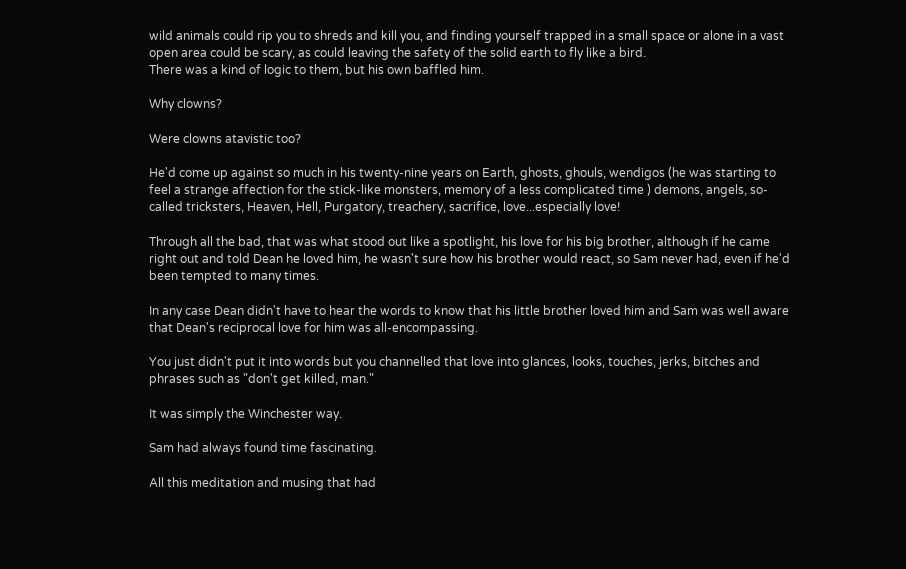wild animals could rip you to shreds and kill you, and finding yourself trapped in a small space or alone in a vast open area could be scary, as could leaving the safety of the solid earth to fly like a bird.
There was a kind of logic to them, but his own baffled him.

Why clowns?

Were clowns atavistic too?

He'd come up against so much in his twenty-nine years on Earth, ghosts, ghouls, wendigos (he was starting to feel a strange affection for the stick-like monsters, memory of a less complicated time ) demons, angels, so-called tricksters, Heaven, Hell, Purgatory, treachery, sacrifice, love...especially love!

Through all the bad, that was what stood out like a spotlight, his love for his big brother, although if he came right out and told Dean he loved him, he wasn't sure how his brother would react, so Sam never had, even if he'd been tempted to many times.

In any case Dean didn't have to hear the words to know that his little brother loved him and Sam was well aware that Dean's reciprocal love for him was all-encompassing.

You just didn't put it into words but you channelled that love into glances, looks, touches, jerks, bitches and phrases such as "don't get killed, man."

It was simply the Winchester way.

Sam had always found time fascinating.

All this meditation and musing that had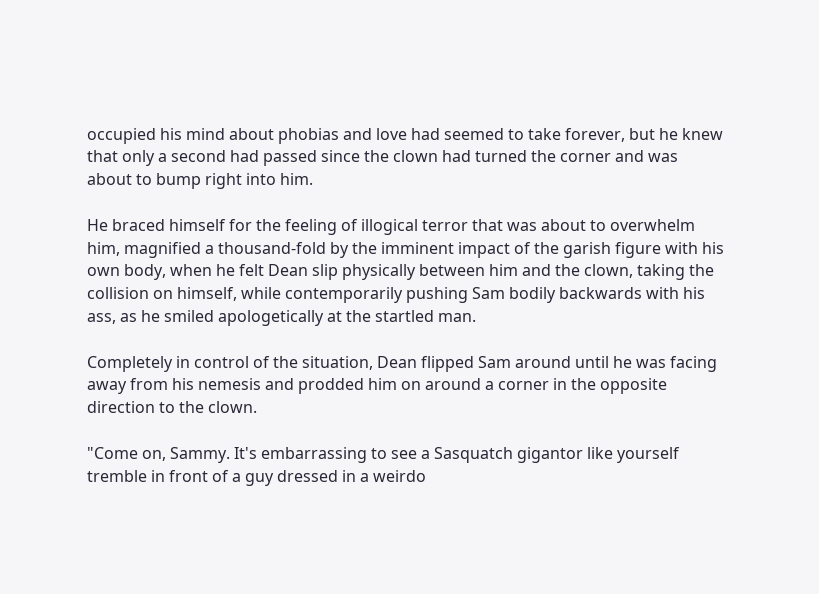occupied his mind about phobias and love had seemed to take forever, but he knew that only a second had passed since the clown had turned the corner and was about to bump right into him.

He braced himself for the feeling of illogical terror that was about to overwhelm him, magnified a thousand-fold by the imminent impact of the garish figure with his own body, when he felt Dean slip physically between him and the clown, taking the collision on himself, while contemporarily pushing Sam bodily backwards with his ass, as he smiled apologetically at the startled man.

Completely in control of the situation, Dean flipped Sam around until he was facing away from his nemesis and prodded him on around a corner in the opposite direction to the clown.

"Come on, Sammy. It's embarrassing to see a Sasquatch gigantor like yourself tremble in front of a guy dressed in a weirdo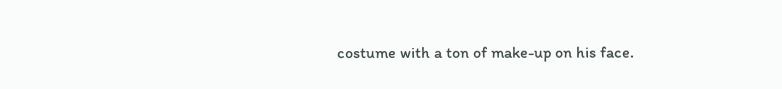costume with a ton of make-up on his face.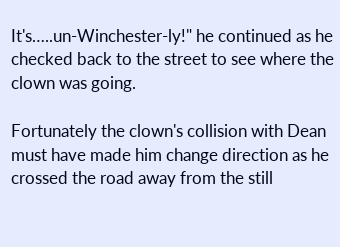It's…..un-Winchester-ly!" he continued as he checked back to the street to see where the clown was going.

Fortunately the clown's collision with Dean must have made him change direction as he crossed the road away from the still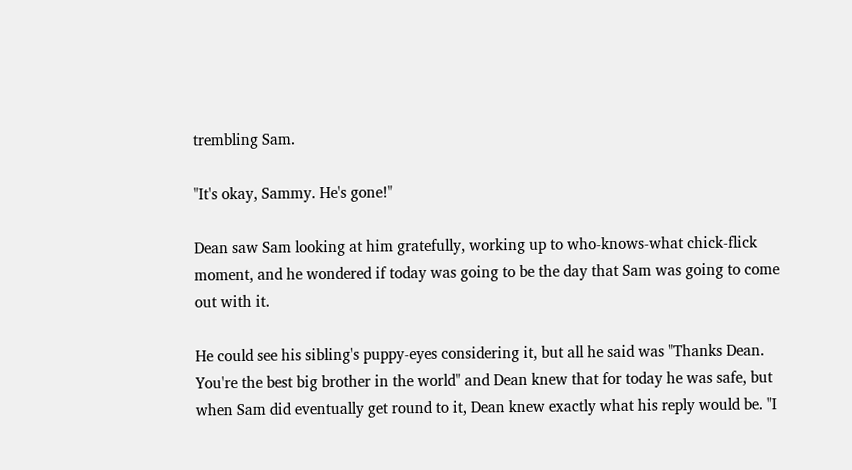trembling Sam.

"It's okay, Sammy. He's gone!"

Dean saw Sam looking at him gratefully, working up to who-knows-what chick-flick moment, and he wondered if today was going to be the day that Sam was going to come out with it.

He could see his sibling's puppy-eyes considering it, but all he said was "Thanks Dean. You're the best big brother in the world" and Dean knew that for today he was safe, but when Sam did eventually get round to it, Dean knew exactly what his reply would be. "I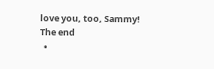love you, too, Sammy!
The end
  •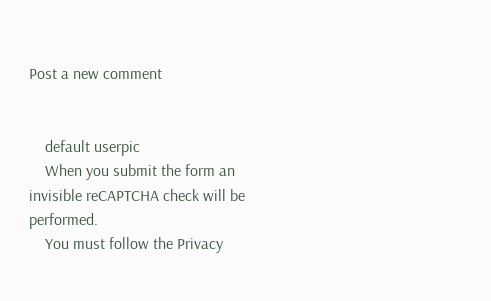Post a new comment


    default userpic
    When you submit the form an invisible reCAPTCHA check will be performed.
    You must follow the Privacy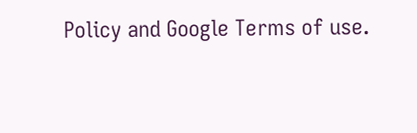Policy and Google Terms of use.